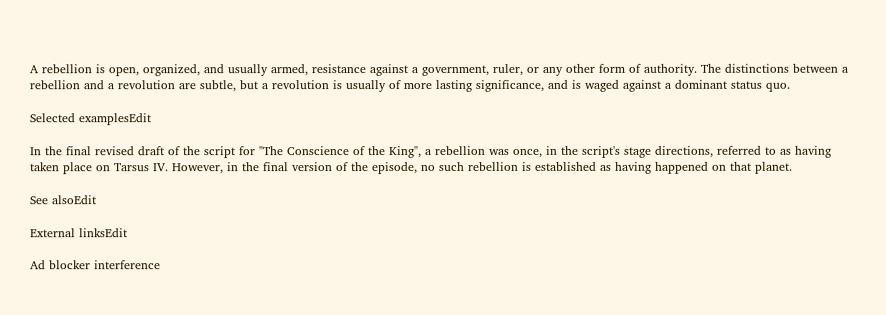A rebellion is open, organized, and usually armed, resistance against a government, ruler, or any other form of authority. The distinctions between a rebellion and a revolution are subtle, but a revolution is usually of more lasting significance, and is waged against a dominant status quo.

Selected examplesEdit

In the final revised draft of the script for "The Conscience of the King", a rebellion was once, in the script's stage directions, referred to as having taken place on Tarsus IV. However, in the final version of the episode, no such rebellion is established as having happened on that planet.

See alsoEdit

External linksEdit

Ad blocker interference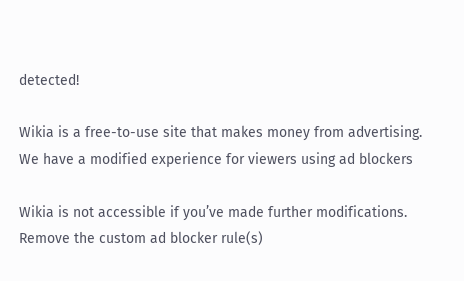detected!

Wikia is a free-to-use site that makes money from advertising. We have a modified experience for viewers using ad blockers

Wikia is not accessible if you’ve made further modifications. Remove the custom ad blocker rule(s)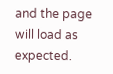and the page will load as expected.